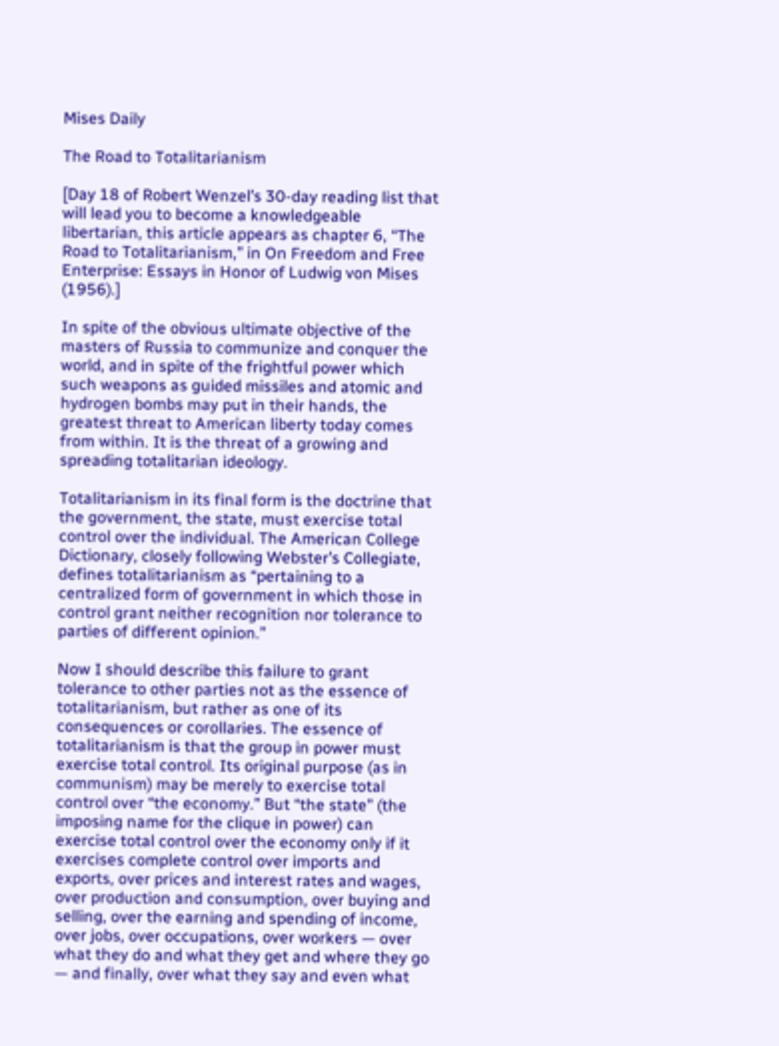Mises Daily

The Road to Totalitarianism

[Day 18 of Robert Wenzel’s 30-day reading list that will lead you to become a knowledgeable libertarian, this article appears as chapter 6, “The Road to Totalitarianism,” in On Freedom and Free Enterprise: Essays in Honor of Ludwig von Mises (1956).]

In spite of the obvious ultimate objective of the masters of Russia to communize and conquer the world, and in spite of the frightful power which such weapons as guided missiles and atomic and hydrogen bombs may put in their hands, the greatest threat to American liberty today comes from within. It is the threat of a growing and spreading totalitarian ideology.

Totalitarianism in its final form is the doctrine that the government, the state, must exercise total control over the individual. The American College Dictionary, closely following Webster’s Collegiate, defines totalitarianism as “pertaining to a centralized form of government in which those in control grant neither recognition nor tolerance to parties of different opinion.”

Now I should describe this failure to grant tolerance to other parties not as the essence of totalitarianism, but rather as one of its consequences or corollaries. The essence of totalitarianism is that the group in power must exercise total control. Its original purpose (as in communism) may be merely to exercise total control over “the economy.” But “the state” (the imposing name for the clique in power) can exercise total control over the economy only if it exercises complete control over imports and exports, over prices and interest rates and wages, over production and consumption, over buying and selling, over the earning and spending of income, over jobs, over occupations, over workers — over what they do and what they get and where they go — and finally, over what they say and even what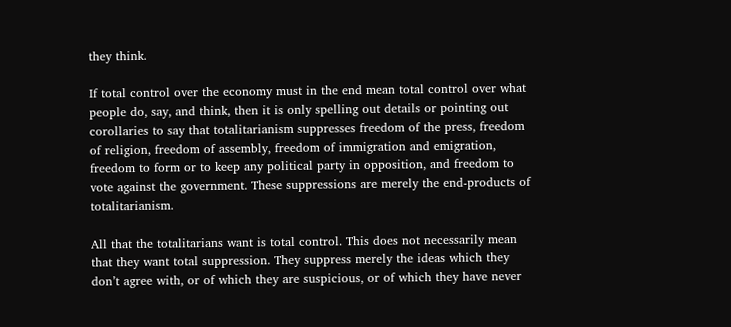they think.

If total control over the economy must in the end mean total control over what people do, say, and think, then it is only spelling out details or pointing out corollaries to say that totalitarianism suppresses freedom of the press, freedom of religion, freedom of assembly, freedom of immigration and emigration, freedom to form or to keep any political party in opposition, and freedom to vote against the government. These suppressions are merely the end-products of totalitarianism.

All that the totalitarians want is total control. This does not necessarily mean that they want total suppression. They suppress merely the ideas which they don’t agree with, or of which they are suspicious, or of which they have never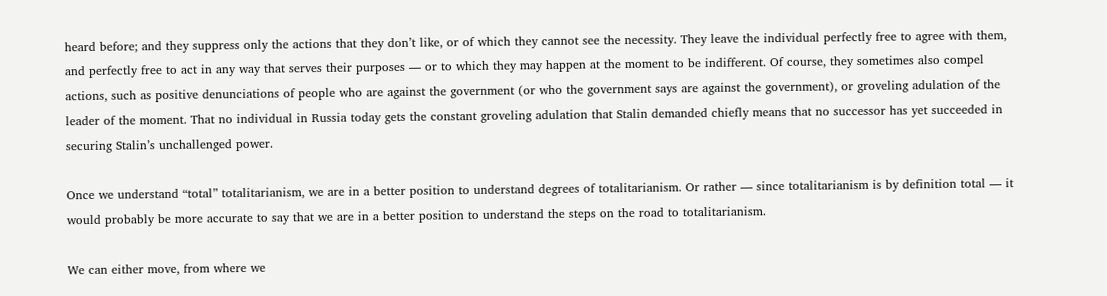heard before; and they suppress only the actions that they don’t like, or of which they cannot see the necessity. They leave the individual perfectly free to agree with them, and perfectly free to act in any way that serves their purposes — or to which they may happen at the moment to be indifferent. Of course, they sometimes also compel actions, such as positive denunciations of people who are against the government (or who the government says are against the government), or groveling adulation of the leader of the moment. That no individual in Russia today gets the constant groveling adulation that Stalin demanded chiefly means that no successor has yet succeeded in securing Stalin’s unchallenged power.

Once we understand “total” totalitarianism, we are in a better position to understand degrees of totalitarianism. Or rather — since totalitarianism is by definition total — it would probably be more accurate to say that we are in a better position to understand the steps on the road to totalitarianism.

We can either move, from where we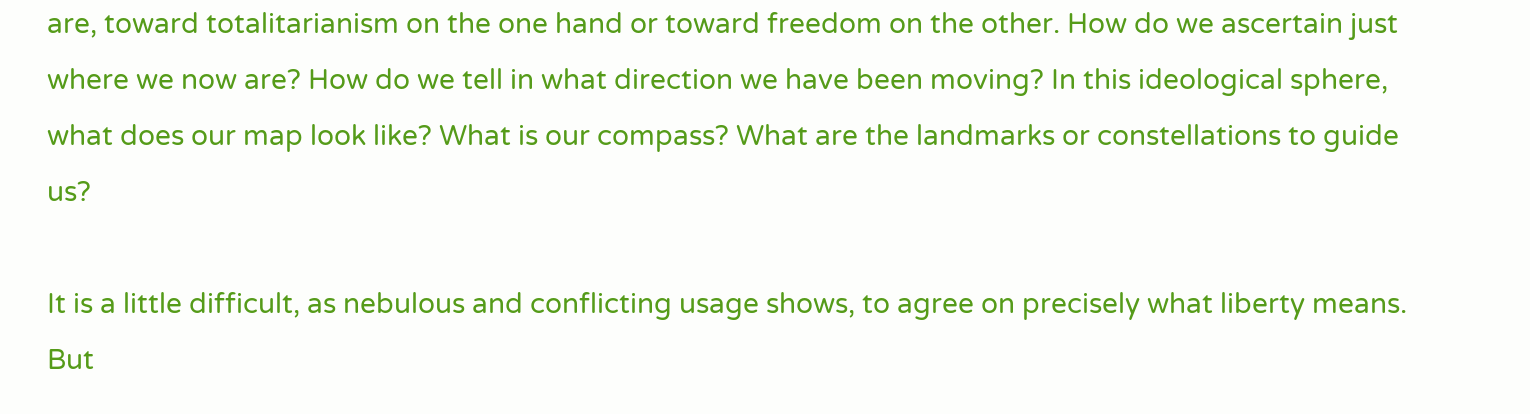are, toward totalitarianism on the one hand or toward freedom on the other. How do we ascertain just where we now are? How do we tell in what direction we have been moving? In this ideological sphere, what does our map look like? What is our compass? What are the landmarks or constellations to guide us?

It is a little difficult, as nebulous and conflicting usage shows, to agree on precisely what liberty means. But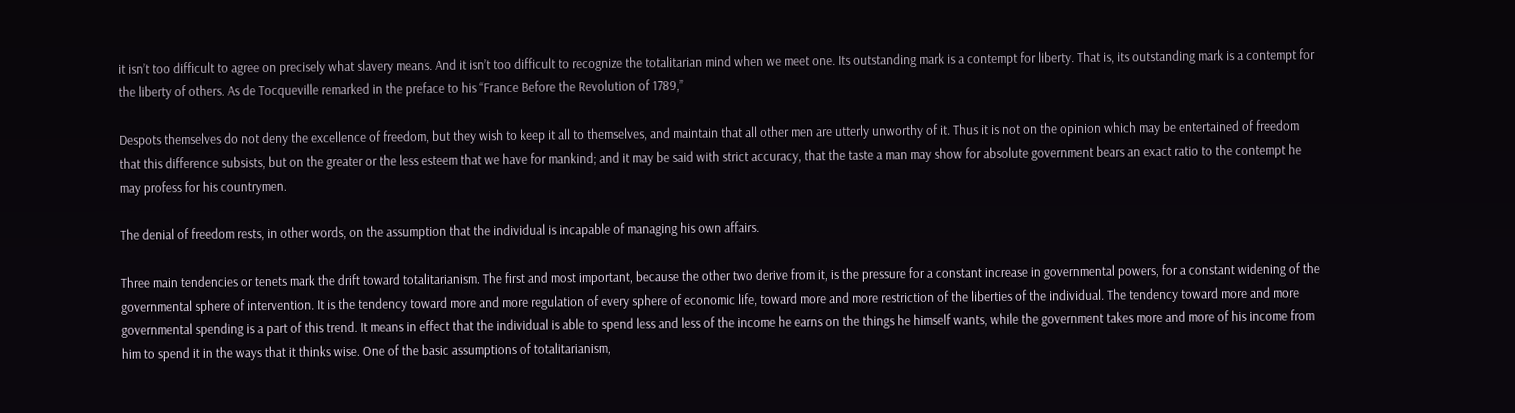it isn’t too difficult to agree on precisely what slavery means. And it isn’t too difficult to recognize the totalitarian mind when we meet one. Its outstanding mark is a contempt for liberty. That is, its outstanding mark is a contempt for the liberty of others. As de Tocqueville remarked in the preface to his “France Before the Revolution of 1789,”

Despots themselves do not deny the excellence of freedom, but they wish to keep it all to themselves, and maintain that all other men are utterly unworthy of it. Thus it is not on the opinion which may be entertained of freedom that this difference subsists, but on the greater or the less esteem that we have for mankind; and it may be said with strict accuracy, that the taste a man may show for absolute government bears an exact ratio to the contempt he may profess for his countrymen.

The denial of freedom rests, in other words, on the assumption that the individual is incapable of managing his own affairs.

Three main tendencies or tenets mark the drift toward totalitarianism. The first and most important, because the other two derive from it, is the pressure for a constant increase in governmental powers, for a constant widening of the governmental sphere of intervention. It is the tendency toward more and more regulation of every sphere of economic life, toward more and more restriction of the liberties of the individual. The tendency toward more and more governmental spending is a part of this trend. It means in effect that the individual is able to spend less and less of the income he earns on the things he himself wants, while the government takes more and more of his income from him to spend it in the ways that it thinks wise. One of the basic assumptions of totalitarianism,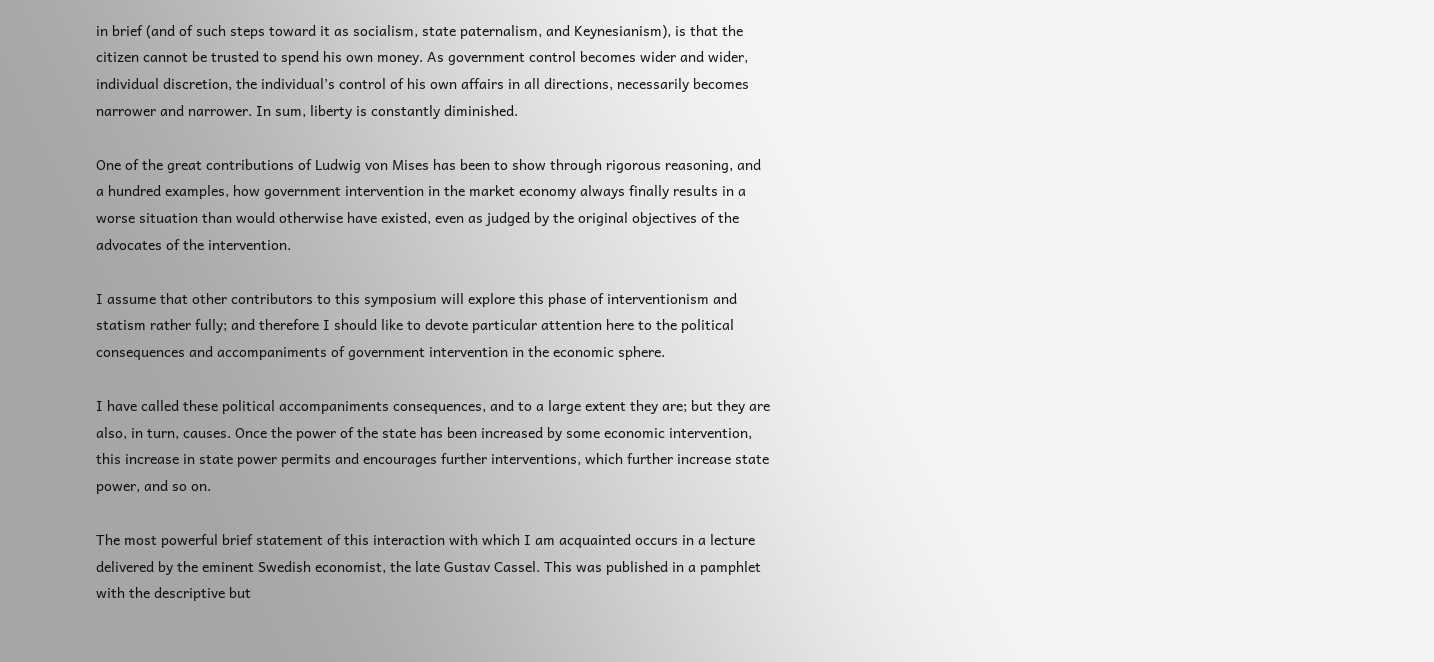in brief (and of such steps toward it as socialism, state paternalism, and Keynesianism), is that the citizen cannot be trusted to spend his own money. As government control becomes wider and wider, individual discretion, the individual’s control of his own affairs in all directions, necessarily becomes narrower and narrower. In sum, liberty is constantly diminished.

One of the great contributions of Ludwig von Mises has been to show through rigorous reasoning, and a hundred examples, how government intervention in the market economy always finally results in a worse situation than would otherwise have existed, even as judged by the original objectives of the advocates of the intervention.

I assume that other contributors to this symposium will explore this phase of interventionism and statism rather fully; and therefore I should like to devote particular attention here to the political consequences and accompaniments of government intervention in the economic sphere.

I have called these political accompaniments consequences, and to a large extent they are; but they are also, in turn, causes. Once the power of the state has been increased by some economic intervention, this increase in state power permits and encourages further interventions, which further increase state power, and so on.

The most powerful brief statement of this interaction with which I am acquainted occurs in a lecture delivered by the eminent Swedish economist, the late Gustav Cassel. This was published in a pamphlet with the descriptive but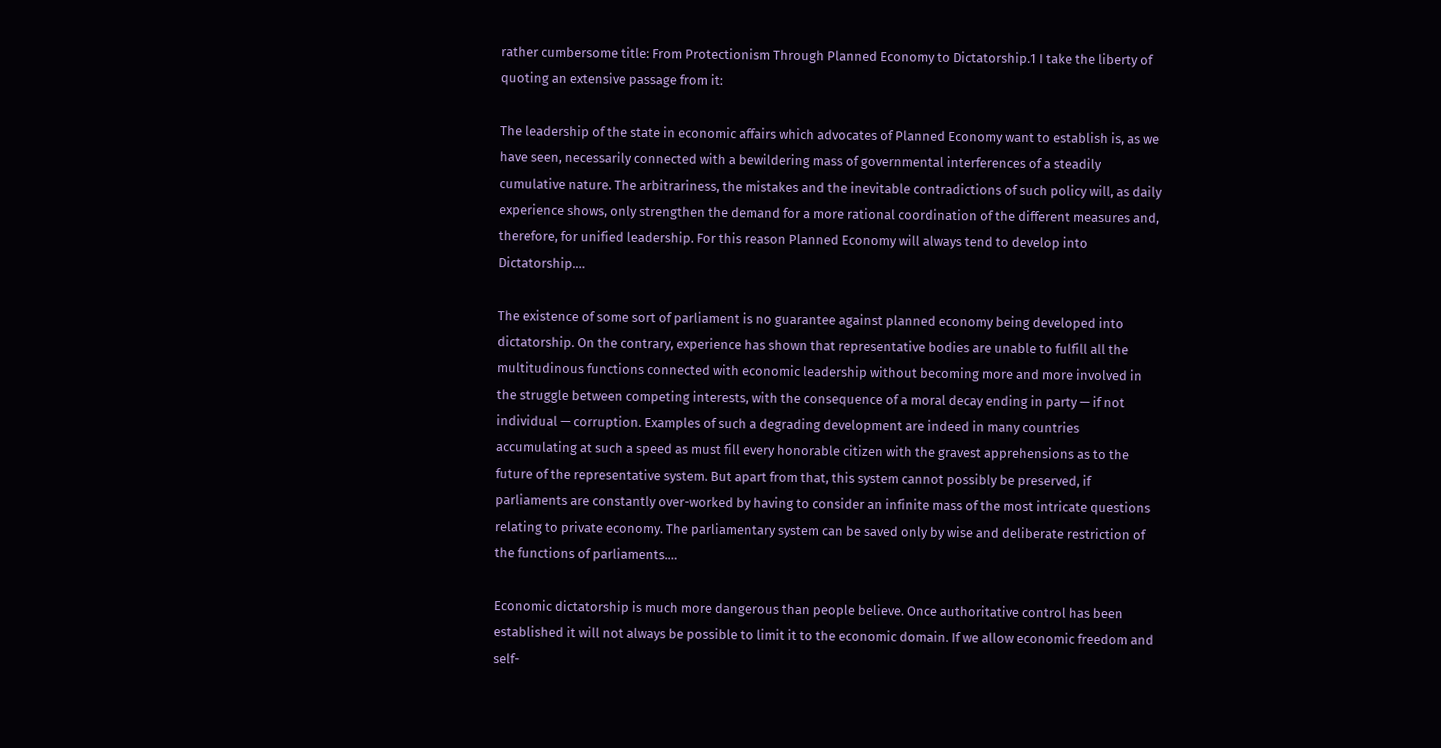rather cumbersome title: From Protectionism Through Planned Economy to Dictatorship.1 I take the liberty of quoting an extensive passage from it:

The leadership of the state in economic affairs which advocates of Planned Economy want to establish is, as we have seen, necessarily connected with a bewildering mass of governmental interferences of a steadily cumulative nature. The arbitrariness, the mistakes and the inevitable contradictions of such policy will, as daily experience shows, only strengthen the demand for a more rational coordination of the different measures and, therefore, for unified leadership. For this reason Planned Economy will always tend to develop into Dictatorship.…

The existence of some sort of parliament is no guarantee against planned economy being developed into dictatorship. On the contrary, experience has shown that representative bodies are unable to fulfill all the multitudinous functions connected with economic leadership without becoming more and more involved in the struggle between competing interests, with the consequence of a moral decay ending in party — if not individual — corruption. Examples of such a degrading development are indeed in many countries accumulating at such a speed as must fill every honorable citizen with the gravest apprehensions as to the future of the representative system. But apart from that, this system cannot possibly be preserved, if parliaments are constantly over-worked by having to consider an infinite mass of the most intricate questions relating to private economy. The parliamentary system can be saved only by wise and deliberate restriction of the functions of parliaments.…

Economic dictatorship is much more dangerous than people believe. Once authoritative control has been established it will not always be possible to limit it to the economic domain. If we allow economic freedom and self-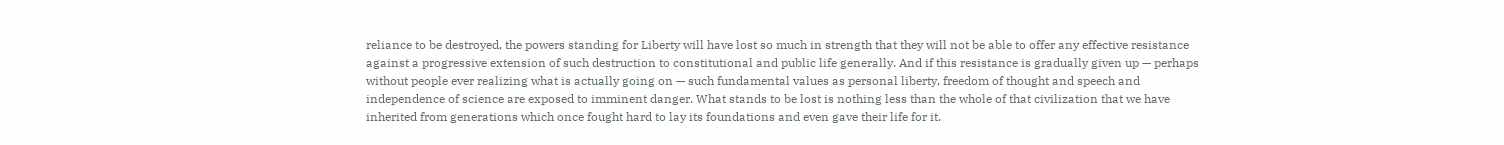reliance to be destroyed, the powers standing for Liberty will have lost so much in strength that they will not be able to offer any effective resistance against a progressive extension of such destruction to constitutional and public life generally. And if this resistance is gradually given up — perhaps without people ever realizing what is actually going on — such fundamental values as personal liberty, freedom of thought and speech and independence of science are exposed to imminent danger. What stands to be lost is nothing less than the whole of that civilization that we have inherited from generations which once fought hard to lay its foundations and even gave their life for it.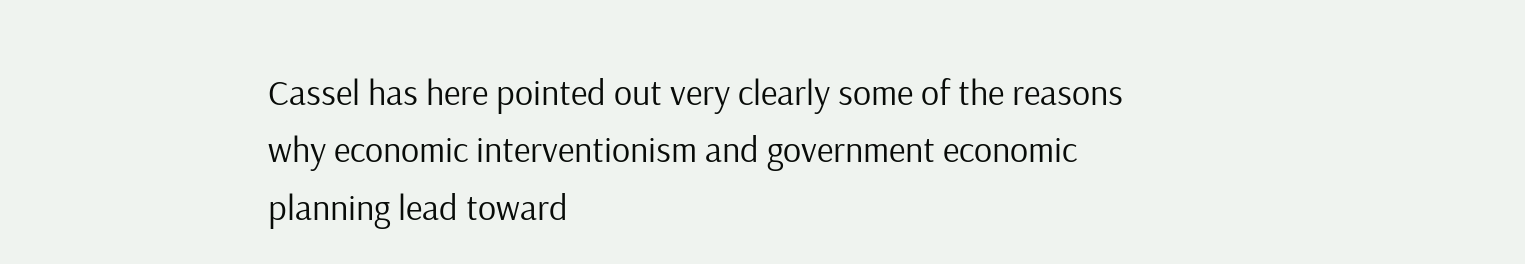Cassel has here pointed out very clearly some of the reasons why economic interventionism and government economic planning lead toward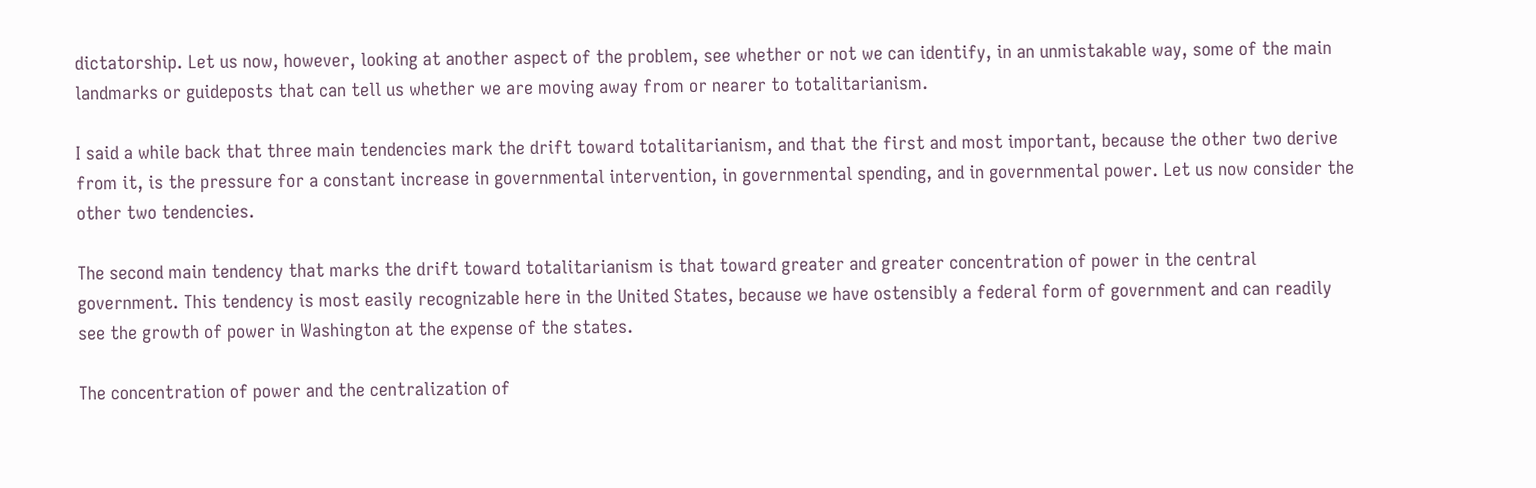dictatorship. Let us now, however, looking at another aspect of the problem, see whether or not we can identify, in an unmistakable way, some of the main landmarks or guideposts that can tell us whether we are moving away from or nearer to totalitarianism.

I said a while back that three main tendencies mark the drift toward totalitarianism, and that the first and most important, because the other two derive from it, is the pressure for a constant increase in governmental intervention, in governmental spending, and in governmental power. Let us now consider the other two tendencies.

The second main tendency that marks the drift toward totalitarianism is that toward greater and greater concentration of power in the central government. This tendency is most easily recognizable here in the United States, because we have ostensibly a federal form of government and can readily see the growth of power in Washington at the expense of the states.

The concentration of power and the centralization of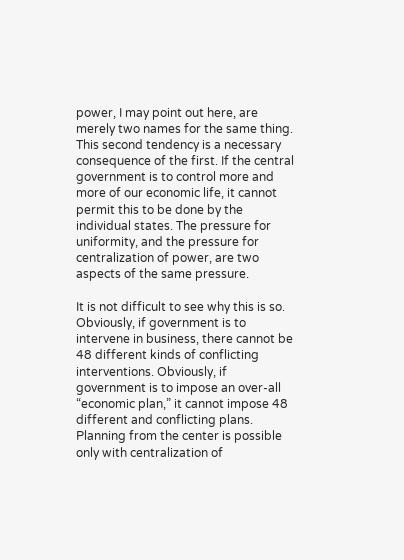power, I may point out here, are merely two names for the same thing. This second tendency is a necessary consequence of the first. If the central government is to control more and more of our economic life, it cannot permit this to be done by the individual states. The pressure for uniformity, and the pressure for centralization of power, are two aspects of the same pressure.

It is not difficult to see why this is so. Obviously, if government is to intervene in business, there cannot be 48 different kinds of conflicting interventions. Obviously, if government is to impose an over-all “economic plan,” it cannot impose 48 different and conflicting plans. Planning from the center is possible only with centralization of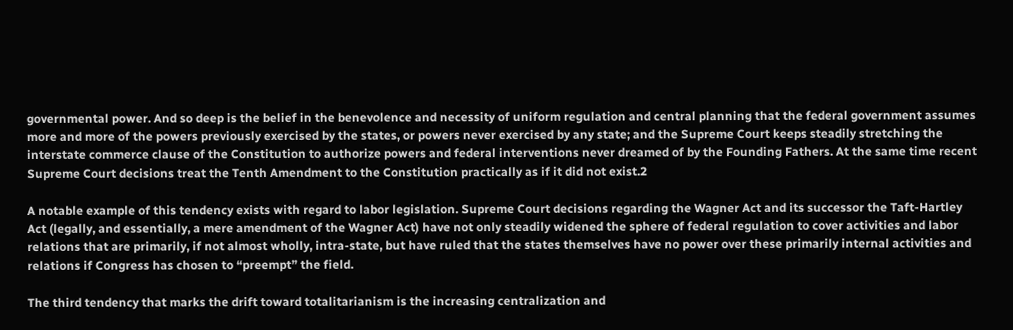governmental power. And so deep is the belief in the benevolence and necessity of uniform regulation and central planning that the federal government assumes more and more of the powers previously exercised by the states, or powers never exercised by any state; and the Supreme Court keeps steadily stretching the interstate commerce clause of the Constitution to authorize powers and federal interventions never dreamed of by the Founding Fathers. At the same time recent Supreme Court decisions treat the Tenth Amendment to the Constitution practically as if it did not exist.2

A notable example of this tendency exists with regard to labor legislation. Supreme Court decisions regarding the Wagner Act and its successor the Taft-Hartley Act (legally, and essentially, a mere amendment of the Wagner Act) have not only steadily widened the sphere of federal regulation to cover activities and labor relations that are primarily, if not almost wholly, intra-state, but have ruled that the states themselves have no power over these primarily internal activities and relations if Congress has chosen to “preempt” the field.

The third tendency that marks the drift toward totalitarianism is the increasing centralization and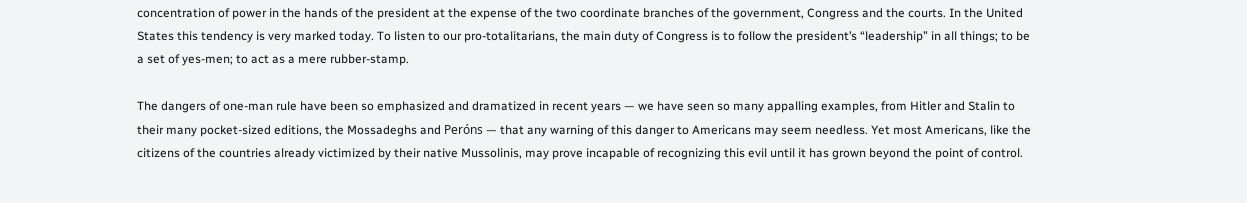concentration of power in the hands of the president at the expense of the two coordinate branches of the government, Congress and the courts. In the United States this tendency is very marked today. To listen to our pro-totalitarians, the main duty of Congress is to follow the president’s “leadership” in all things; to be a set of yes-men; to act as a mere rubber-stamp.

The dangers of one-man rule have been so emphasized and dramatized in recent years — we have seen so many appalling examples, from Hitler and Stalin to their many pocket-sized editions, the Mossadeghs and Peróns — that any warning of this danger to Americans may seem needless. Yet most Americans, like the citizens of the countries already victimized by their native Mussolinis, may prove incapable of recognizing this evil until it has grown beyond the point of control.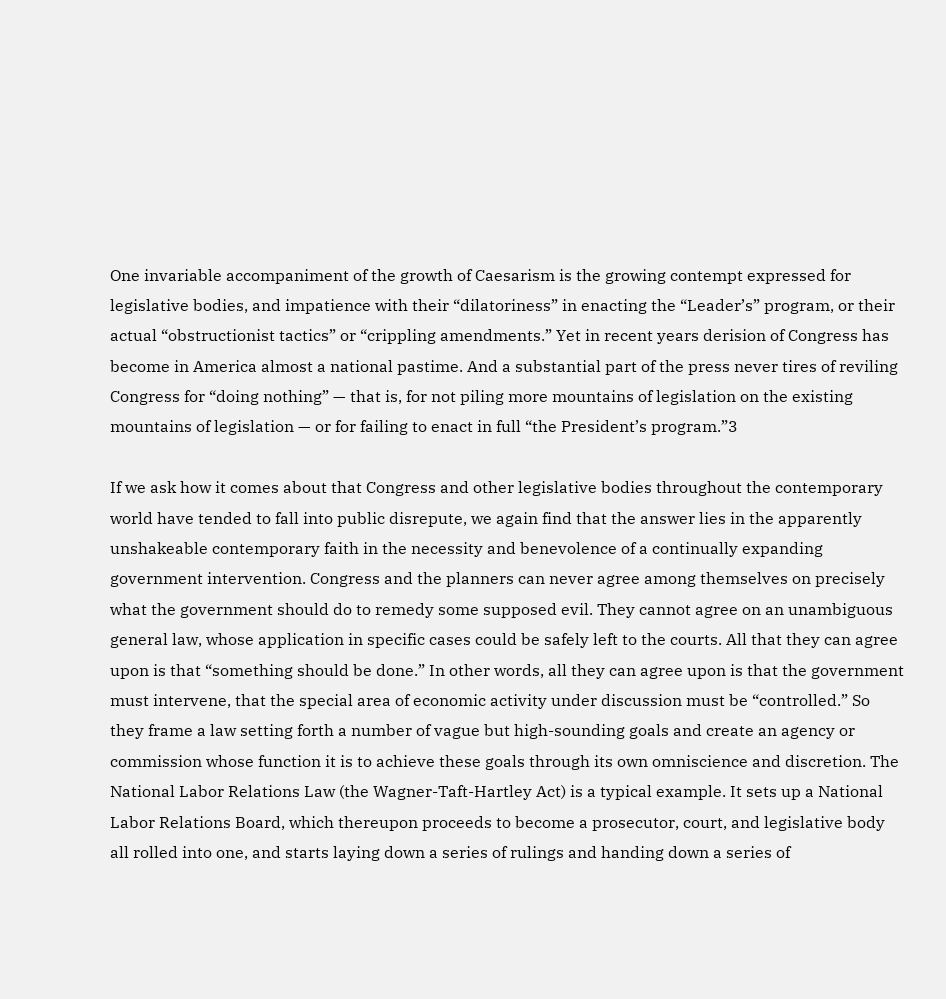One invariable accompaniment of the growth of Caesarism is the growing contempt expressed for legislative bodies, and impatience with their “dilatoriness” in enacting the “Leader’s” program, or their actual “obstructionist tactics” or “crippling amendments.” Yet in recent years derision of Congress has become in America almost a national pastime. And a substantial part of the press never tires of reviling Congress for “doing nothing” — that is, for not piling more mountains of legislation on the existing mountains of legislation — or for failing to enact in full “the President’s program.”3

If we ask how it comes about that Congress and other legislative bodies throughout the contemporary world have tended to fall into public disrepute, we again find that the answer lies in the apparently unshakeable contemporary faith in the necessity and benevolence of a continually expanding government intervention. Congress and the planners can never agree among themselves on precisely what the government should do to remedy some supposed evil. They cannot agree on an unambiguous general law, whose application in specific cases could be safely left to the courts. All that they can agree upon is that “something should be done.” In other words, all they can agree upon is that the government must intervene, that the special area of economic activity under discussion must be “controlled.” So they frame a law setting forth a number of vague but high-sounding goals and create an agency or commission whose function it is to achieve these goals through its own omniscience and discretion. The National Labor Relations Law (the Wagner-Taft-Hartley Act) is a typical example. It sets up a National Labor Relations Board, which thereupon proceeds to become a prosecutor, court, and legislative body all rolled into one, and starts laying down a series of rulings and handing down a series of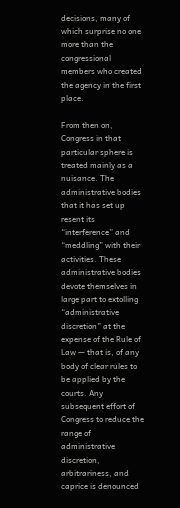decisions, many of which surprise no one more than the congressional members who created the agency in the first place.

From then on, Congress in that particular sphere is treated mainly as a nuisance. The administrative bodies that it has set up resent its “interference” and “meddling” with their activities. These administrative bodies devote themselves in large part to extolling “administrative discretion” at the expense of the Rule of Law — that is, of any body of clear rules to be applied by the courts. Any subsequent effort of Congress to reduce the range of administrative discretion, arbitrariness, and caprice is denounced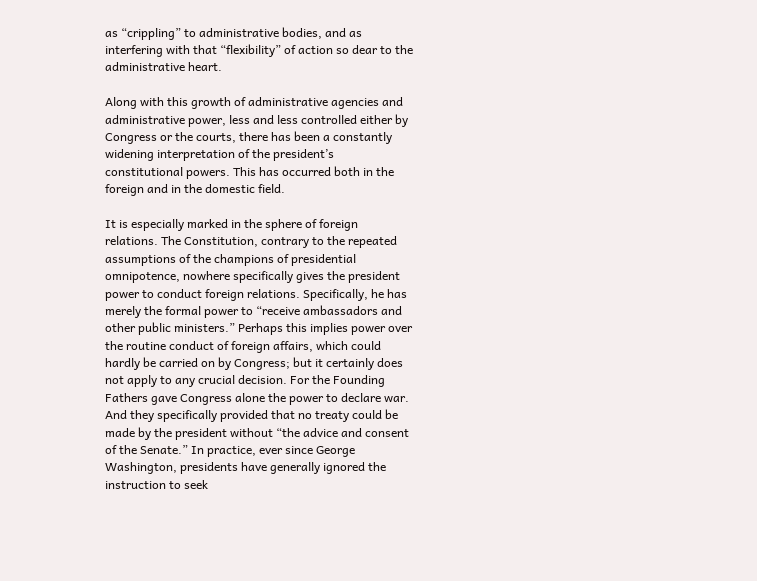as “crippling” to administrative bodies, and as interfering with that “flexibility” of action so dear to the administrative heart.

Along with this growth of administrative agencies and administrative power, less and less controlled either by Congress or the courts, there has been a constantly widening interpretation of the president’s constitutional powers. This has occurred both in the foreign and in the domestic field.

It is especially marked in the sphere of foreign relations. The Constitution, contrary to the repeated assumptions of the champions of presidential omnipotence, nowhere specifically gives the president power to conduct foreign relations. Specifically, he has merely the formal power to “receive ambassadors and other public ministers.” Perhaps this implies power over the routine conduct of foreign affairs, which could hardly be carried on by Congress; but it certainly does not apply to any crucial decision. For the Founding Fathers gave Congress alone the power to declare war. And they specifically provided that no treaty could be made by the president without “the advice and consent of the Senate.” In practice, ever since George Washington, presidents have generally ignored the instruction to seek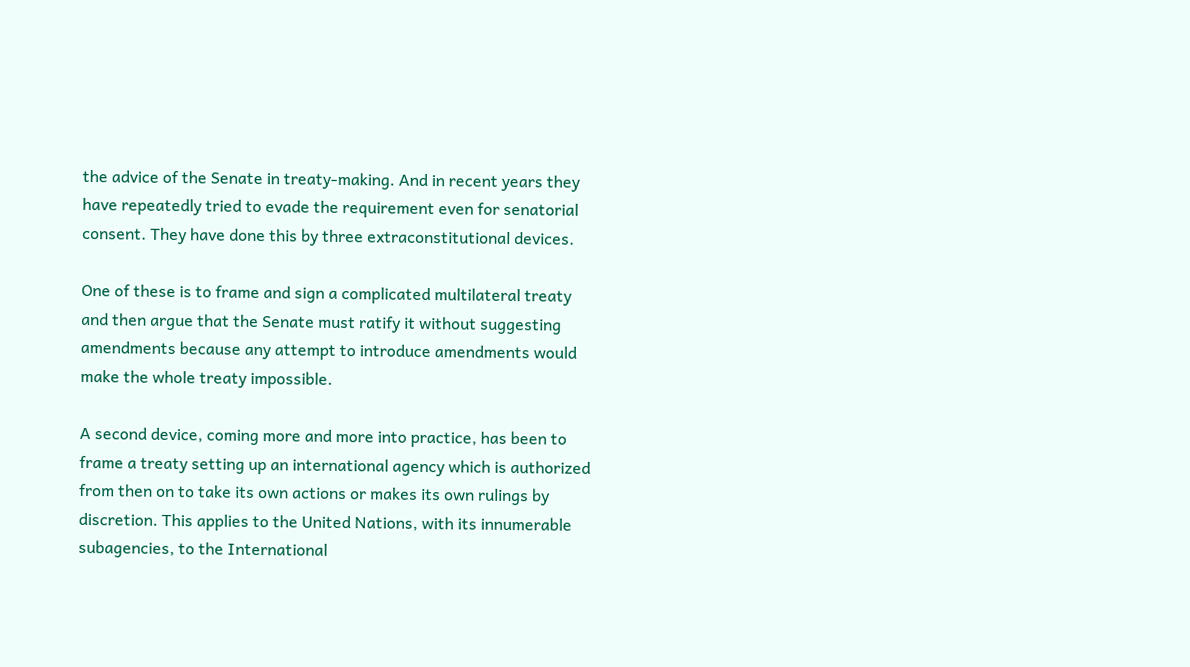the advice of the Senate in treaty-making. And in recent years they have repeatedly tried to evade the requirement even for senatorial consent. They have done this by three extraconstitutional devices.

One of these is to frame and sign a complicated multilateral treaty and then argue that the Senate must ratify it without suggesting amendments because any attempt to introduce amendments would make the whole treaty impossible.

A second device, coming more and more into practice, has been to frame a treaty setting up an international agency which is authorized from then on to take its own actions or makes its own rulings by discretion. This applies to the United Nations, with its innumerable subagencies, to the International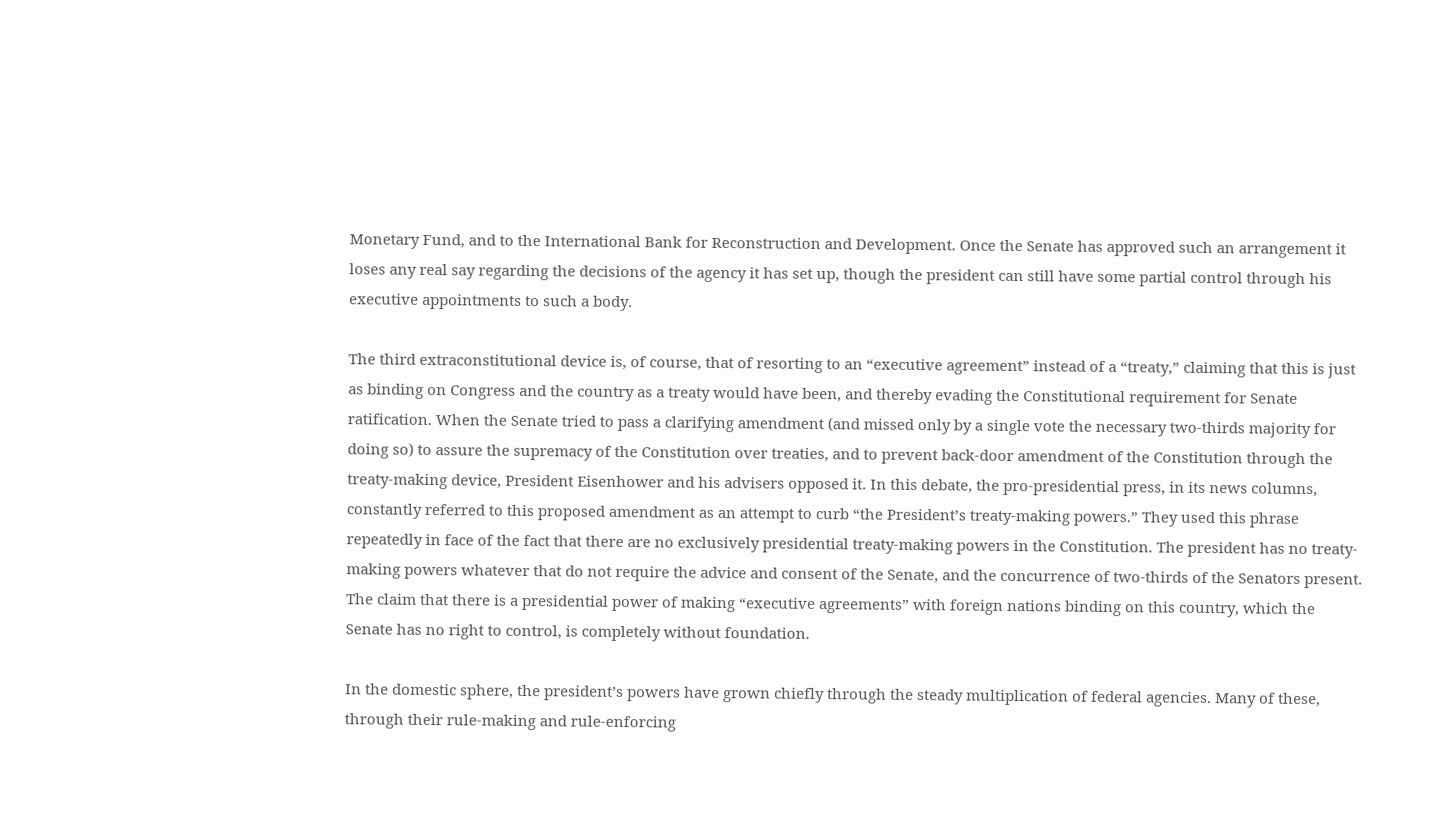Monetary Fund, and to the International Bank for Reconstruction and Development. Once the Senate has approved such an arrangement it loses any real say regarding the decisions of the agency it has set up, though the president can still have some partial control through his executive appointments to such a body.

The third extraconstitutional device is, of course, that of resorting to an “executive agreement” instead of a “treaty,” claiming that this is just as binding on Congress and the country as a treaty would have been, and thereby evading the Constitutional requirement for Senate ratification. When the Senate tried to pass a clarifying amendment (and missed only by a single vote the necessary two-thirds majority for doing so) to assure the supremacy of the Constitution over treaties, and to prevent back-door amendment of the Constitution through the treaty-making device, President Eisenhower and his advisers opposed it. In this debate, the pro-presidential press, in its news columns, constantly referred to this proposed amendment as an attempt to curb “the President’s treaty-making powers.” They used this phrase repeatedly in face of the fact that there are no exclusively presidential treaty-making powers in the Constitution. The president has no treaty-making powers whatever that do not require the advice and consent of the Senate, and the concurrence of two-thirds of the Senators present. The claim that there is a presidential power of making “executive agreements” with foreign nations binding on this country, which the Senate has no right to control, is completely without foundation.

In the domestic sphere, the president’s powers have grown chiefly through the steady multiplication of federal agencies. Many of these, through their rule-making and rule-enforcing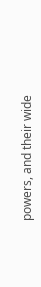powers, and their wide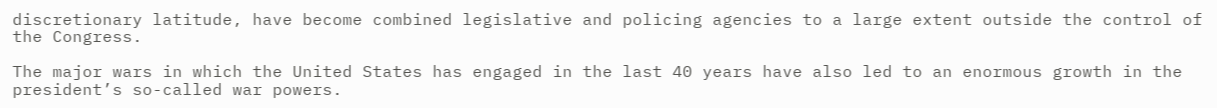discretionary latitude, have become combined legislative and policing agencies to a large extent outside the control of the Congress.

The major wars in which the United States has engaged in the last 40 years have also led to an enormous growth in the president’s so-called war powers.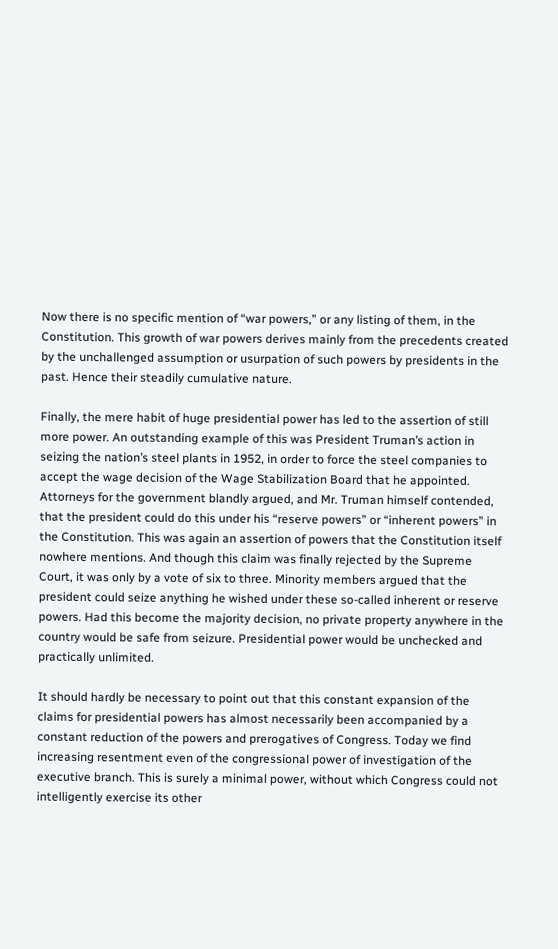Now there is no specific mention of “war powers,” or any listing of them, in the Constitution. This growth of war powers derives mainly from the precedents created by the unchallenged assumption or usurpation of such powers by presidents in the past. Hence their steadily cumulative nature.

Finally, the mere habit of huge presidential power has led to the assertion of still more power. An outstanding example of this was President Truman’s action in seizing the nation’s steel plants in 1952, in order to force the steel companies to accept the wage decision of the Wage Stabilization Board that he appointed. Attorneys for the government blandly argued, and Mr. Truman himself contended, that the president could do this under his “reserve powers” or “inherent powers” in the Constitution. This was again an assertion of powers that the Constitution itself nowhere mentions. And though this claim was finally rejected by the Supreme Court, it was only by a vote of six to three. Minority members argued that the president could seize anything he wished under these so-called inherent or reserve powers. Had this become the majority decision, no private property anywhere in the country would be safe from seizure. Presidential power would be unchecked and practically unlimited.

It should hardly be necessary to point out that this constant expansion of the claims for presidential powers has almost necessarily been accompanied by a constant reduction of the powers and prerogatives of Congress. Today we find increasing resentment even of the congressional power of investigation of the executive branch. This is surely a minimal power, without which Congress could not intelligently exercise its other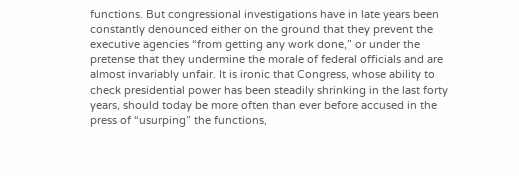functions. But congressional investigations have in late years been constantly denounced either on the ground that they prevent the executive agencies “from getting any work done,” or under the pretense that they undermine the morale of federal officials and are almost invariably unfair. It is ironic that Congress, whose ability to check presidential power has been steadily shrinking in the last forty years, should today be more often than ever before accused in the press of “usurping” the functions,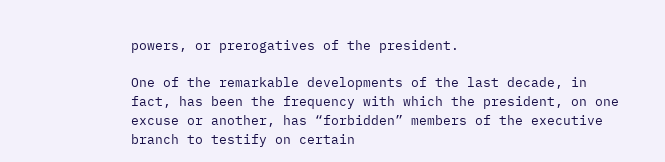powers, or prerogatives of the president.

One of the remarkable developments of the last decade, in fact, has been the frequency with which the president, on one excuse or another, has “forbidden” members of the executive branch to testify on certain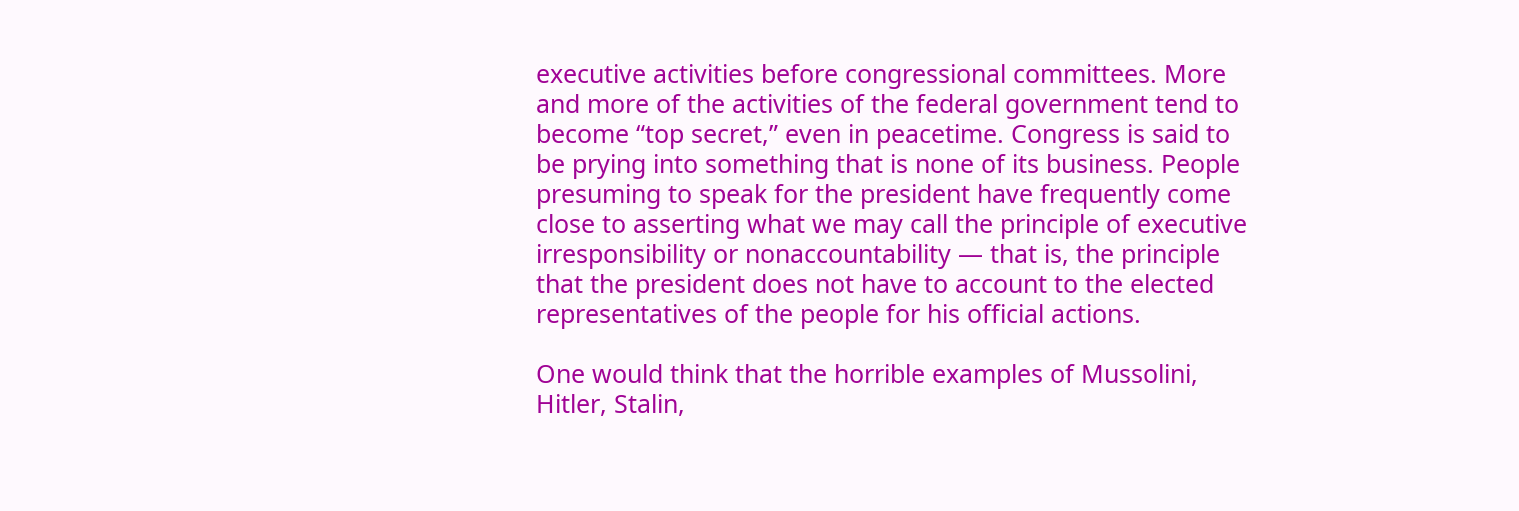executive activities before congressional committees. More and more of the activities of the federal government tend to become “top secret,” even in peacetime. Congress is said to be prying into something that is none of its business. People presuming to speak for the president have frequently come close to asserting what we may call the principle of executive irresponsibility or nonaccountability — that is, the principle that the president does not have to account to the elected representatives of the people for his official actions.

One would think that the horrible examples of Mussolini, Hitler, Stalin,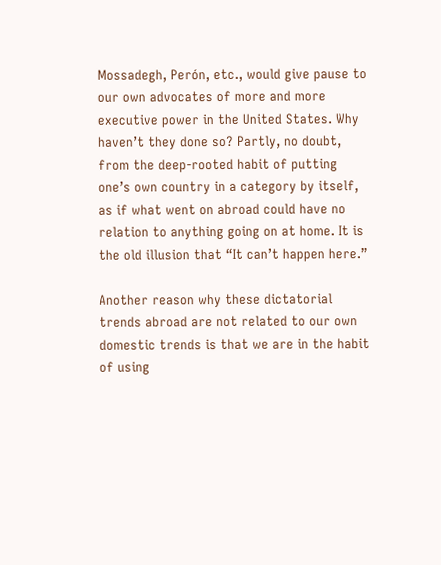Mossadegh, Perón, etc., would give pause to our own advocates of more and more executive power in the United States. Why haven’t they done so? Partly, no doubt, from the deep-rooted habit of putting one’s own country in a category by itself, as if what went on abroad could have no relation to anything going on at home. It is the old illusion that “It can’t happen here.”

Another reason why these dictatorial trends abroad are not related to our own domestic trends is that we are in the habit of using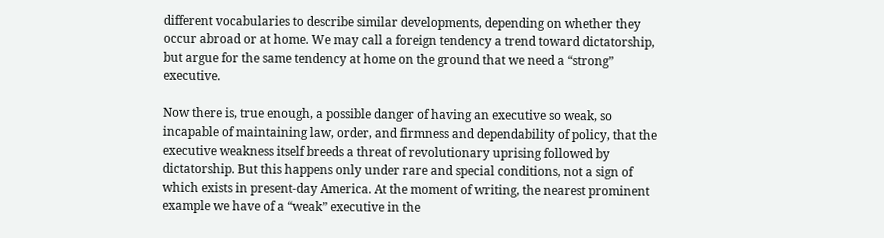different vocabularies to describe similar developments, depending on whether they occur abroad or at home. We may call a foreign tendency a trend toward dictatorship, but argue for the same tendency at home on the ground that we need a “strong” executive.

Now there is, true enough, a possible danger of having an executive so weak, so incapable of maintaining law, order, and firmness and dependability of policy, that the executive weakness itself breeds a threat of revolutionary uprising followed by dictatorship. But this happens only under rare and special conditions, not a sign of which exists in present-day America. At the moment of writing, the nearest prominent example we have of a “weak” executive in the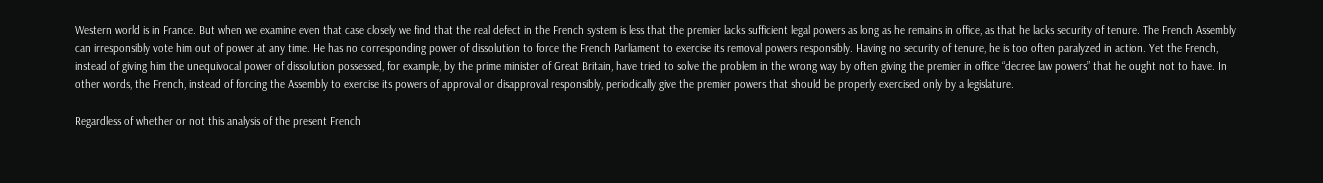Western world is in France. But when we examine even that case closely we find that the real defect in the French system is less that the premier lacks sufficient legal powers as long as he remains in office, as that he lacks security of tenure. The French Assembly can irresponsibly vote him out of power at any time. He has no corresponding power of dissolution to force the French Parliament to exercise its removal powers responsibly. Having no security of tenure, he is too often paralyzed in action. Yet the French, instead of giving him the unequivocal power of dissolution possessed, for example, by the prime minister of Great Britain, have tried to solve the problem in the wrong way by often giving the premier in office “decree law powers” that he ought not to have. In other words, the French, instead of forcing the Assembly to exercise its powers of approval or disapproval responsibly, periodically give the premier powers that should be properly exercised only by a legislature.

Regardless of whether or not this analysis of the present French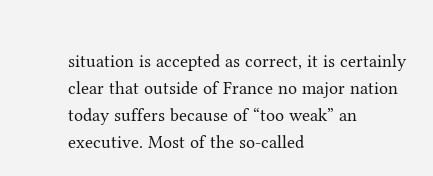situation is accepted as correct, it is certainly clear that outside of France no major nation today suffers because of “too weak” an executive. Most of the so-called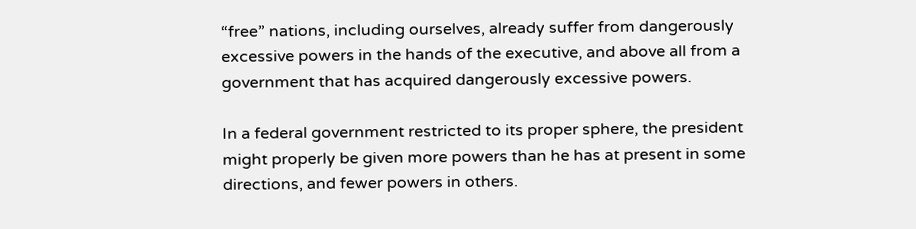“free” nations, including ourselves, already suffer from dangerously excessive powers in the hands of the executive, and above all from a government that has acquired dangerously excessive powers.

In a federal government restricted to its proper sphere, the president might properly be given more powers than he has at present in some directions, and fewer powers in others.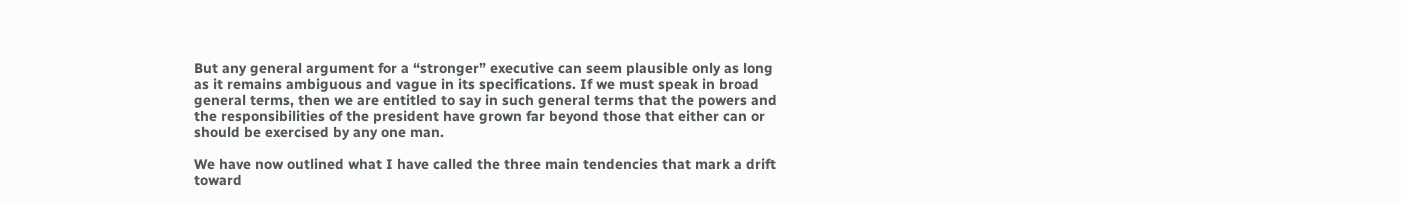But any general argument for a “stronger” executive can seem plausible only as long as it remains ambiguous and vague in its specifications. If we must speak in broad general terms, then we are entitled to say in such general terms that the powers and the responsibilities of the president have grown far beyond those that either can or should be exercised by any one man.

We have now outlined what I have called the three main tendencies that mark a drift toward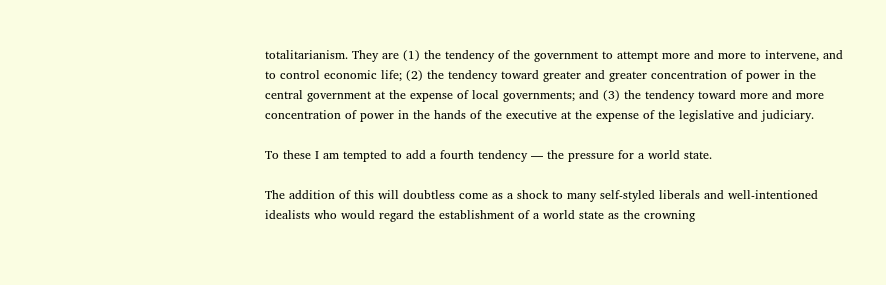totalitarianism. They are (1) the tendency of the government to attempt more and more to intervene, and to control economic life; (2) the tendency toward greater and greater concentration of power in the central government at the expense of local governments; and (3) the tendency toward more and more concentration of power in the hands of the executive at the expense of the legislative and judiciary.

To these I am tempted to add a fourth tendency — the pressure for a world state.

The addition of this will doubtless come as a shock to many self-styled liberals and well-intentioned idealists who would regard the establishment of a world state as the crowning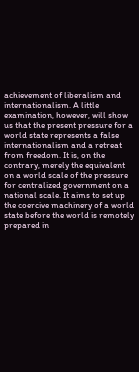achievement of liberalism and internationalism. A little examination, however, will show us that the present pressure for a world state represents a false internationalism and a retreat from freedom. It is, on the contrary, merely the equivalent on a world scale of the pressure for centralized government on a national scale. It aims to set up the coercive machinery of a world state before the world is remotely prepared in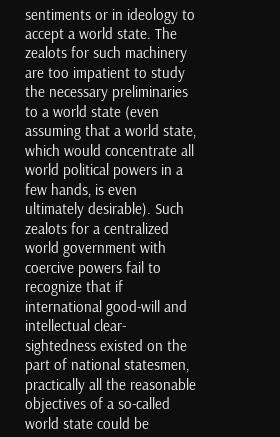sentiments or in ideology to accept a world state. The zealots for such machinery are too impatient to study the necessary preliminaries to a world state (even assuming that a world state, which would concentrate all world political powers in a few hands, is even ultimately desirable). Such zealots for a centralized world government with coercive powers fail to recognize that if international good-will and intellectual clear-sightedness existed on the part of national statesmen, practically all the reasonable objectives of a so-called world state could be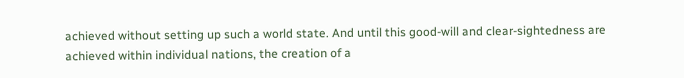achieved without setting up such a world state. And until this good-will and clear-sightedness are achieved within individual nations, the creation of a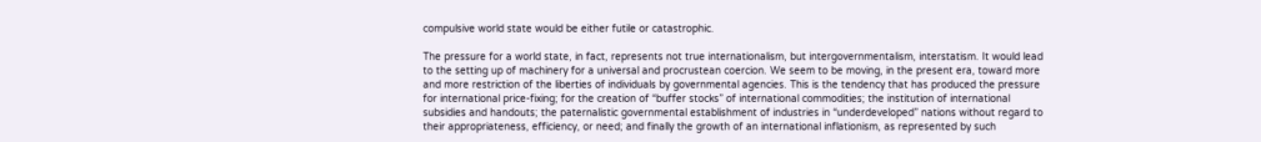compulsive world state would be either futile or catastrophic.

The pressure for a world state, in fact, represents not true internationalism, but intergovernmentalism, interstatism. It would lead to the setting up of machinery for a universal and procrustean coercion. We seem to be moving, in the present era, toward more and more restriction of the liberties of individuals by governmental agencies. This is the tendency that has produced the pressure for international price-fixing; for the creation of “buffer stocks” of international commodities; the institution of international subsidies and handouts; the paternalistic governmental establishment of industries in “underdeveloped” nations without regard to their appropriateness, efficiency, or need; and finally the growth of an international inflationism, as represented by such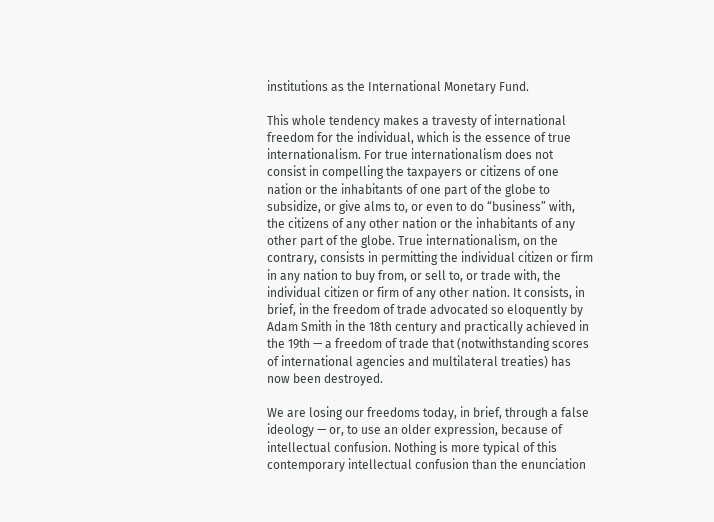institutions as the International Monetary Fund.

This whole tendency makes a travesty of international freedom for the individual, which is the essence of true internationalism. For true internationalism does not consist in compelling the taxpayers or citizens of one nation or the inhabitants of one part of the globe to subsidize, or give alms to, or even to do “business” with, the citizens of any other nation or the inhabitants of any other part of the globe. True internationalism, on the contrary, consists in permitting the individual citizen or firm in any nation to buy from, or sell to, or trade with, the individual citizen or firm of any other nation. It consists, in brief, in the freedom of trade advocated so eloquently by Adam Smith in the 18th century and practically achieved in the 19th — a freedom of trade that (notwithstanding scores of international agencies and multilateral treaties) has now been destroyed.

We are losing our freedoms today, in brief, through a false ideology — or, to use an older expression, because of intellectual confusion. Nothing is more typical of this contemporary intellectual confusion than the enunciation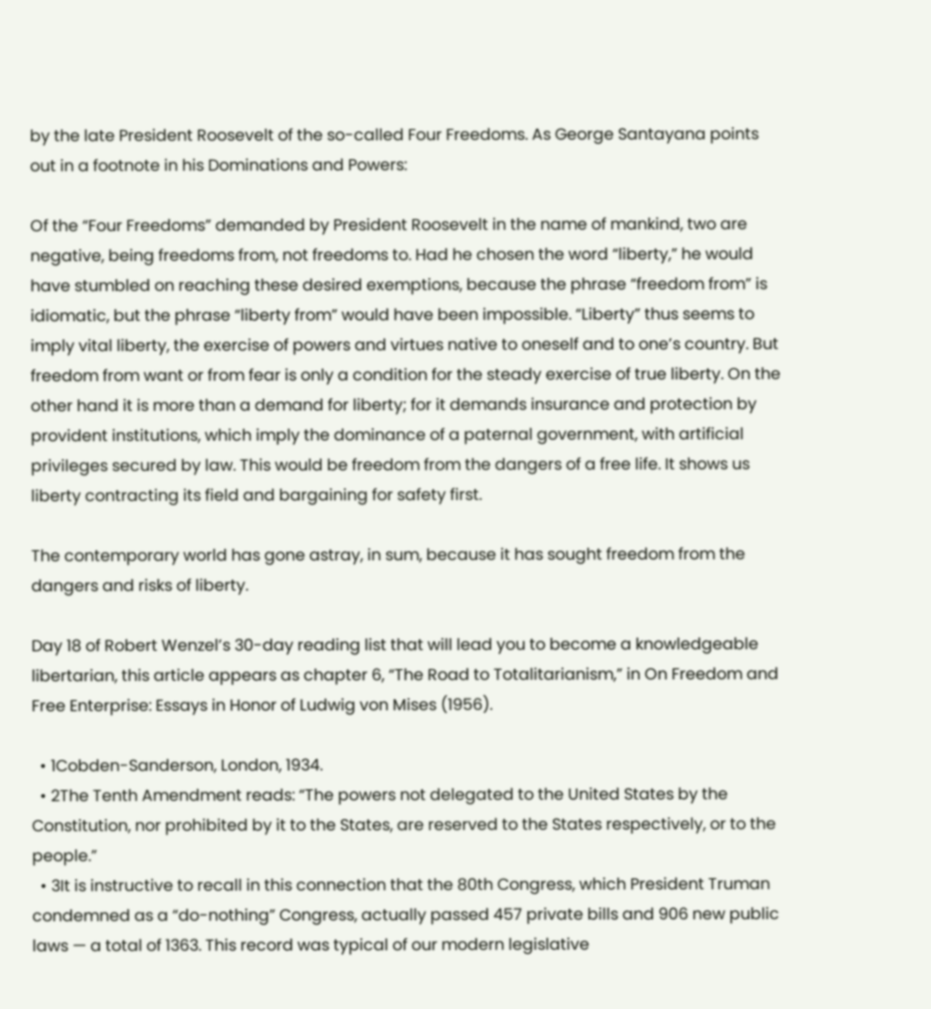by the late President Roosevelt of the so-called Four Freedoms. As George Santayana points out in a footnote in his Dominations and Powers:

Of the “Four Freedoms” demanded by President Roosevelt in the name of mankind, two are negative, being freedoms from, not freedoms to. Had he chosen the word “liberty,” he would have stumbled on reaching these desired exemptions, because the phrase “freedom from” is idiomatic, but the phrase “liberty from” would have been impossible. “Liberty” thus seems to imply vital liberty, the exercise of powers and virtues native to oneself and to one’s country. But freedom from want or from fear is only a condition for the steady exercise of true liberty. On the other hand it is more than a demand for liberty; for it demands insurance and protection by provident institutions, which imply the dominance of a paternal government, with artificial privileges secured by law. This would be freedom from the dangers of a free life. It shows us liberty contracting its field and bargaining for safety first.

The contemporary world has gone astray, in sum, because it has sought freedom from the dangers and risks of liberty.

Day 18 of Robert Wenzel’s 30-day reading list that will lead you to become a knowledgeable libertarian, this article appears as chapter 6, “The Road to Totalitarianism,” in On Freedom and Free Enterprise: Essays in Honor of Ludwig von Mises (1956).

  • 1Cobden-Sanderson, London, 1934.
  • 2The Tenth Amendment reads: “The powers not delegated to the United States by the Constitution, nor prohibited by it to the States, are reserved to the States respectively, or to the people.”
  • 3It is instructive to recall in this connection that the 80th Congress, which President Truman condemned as a “do-nothing” Congress, actually passed 457 private bills and 906 new public laws — a total of 1363. This record was typical of our modern legislative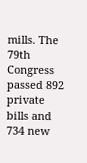mills. The 79th Congress passed 892 private bills and 734 new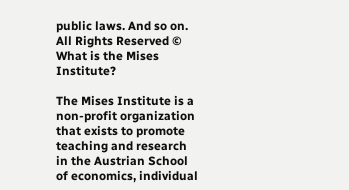public laws. And so on.
All Rights Reserved ©
What is the Mises Institute?

The Mises Institute is a non-profit organization that exists to promote teaching and research in the Austrian School of economics, individual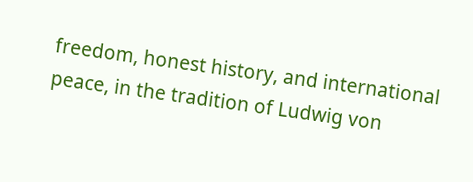freedom, honest history, and international peace, in the tradition of Ludwig von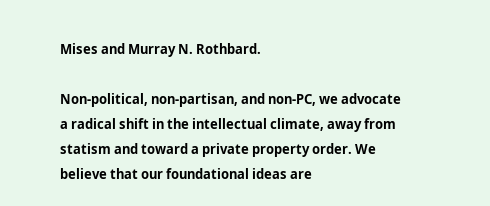Mises and Murray N. Rothbard.

Non-political, non-partisan, and non-PC, we advocate a radical shift in the intellectual climate, away from statism and toward a private property order. We believe that our foundational ideas are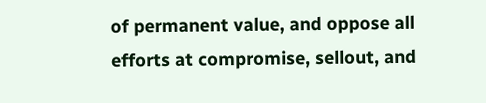of permanent value, and oppose all efforts at compromise, sellout, and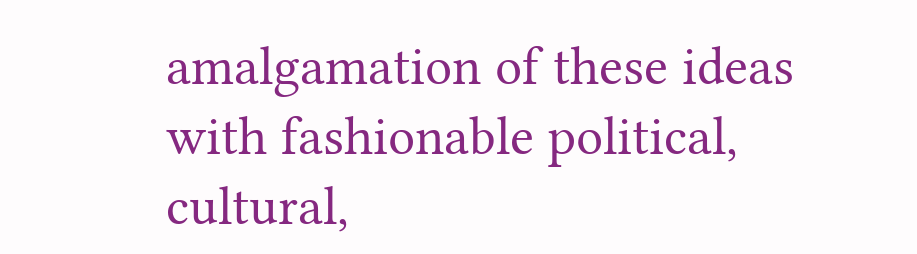amalgamation of these ideas with fashionable political, cultural,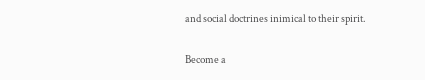and social doctrines inimical to their spirit.

Become a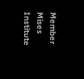Member
Mises Institute